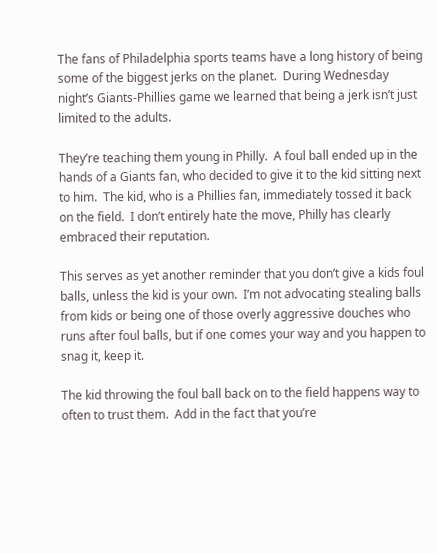The fans of Philadelphia sports teams have a long history of being some of the biggest jerks on the planet.  During Wednesday night’s Giants-Phillies game we learned that being a jerk isn’t just limited to the adults.

They’re teaching them young in Philly.  A foul ball ended up in the hands of a Giants fan, who decided to give it to the kid sitting next to him.  The kid, who is a Phillies fan, immediately tossed it back on the field.  I don’t entirely hate the move, Philly has clearly embraced their reputation.

This serves as yet another reminder that you don’t give a kids foul balls, unless the kid is your own.  I’m not advocating stealing balls from kids or being one of those overly aggressive douches who runs after foul balls, but if one comes your way and you happen to snag it, keep it.

The kid throwing the foul ball back on to the field happens way to often to trust them.  Add in the fact that you’re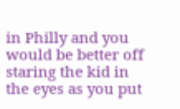in Philly and you would be better off staring the kid in the eyes as you put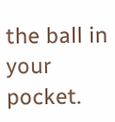the ball in your pocket.